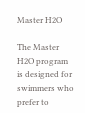Master H2O

The Master H2O program is designed for swimmers who prefer to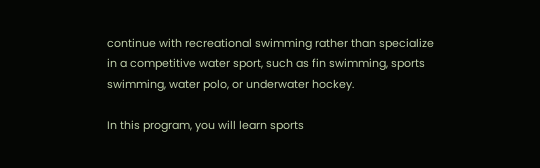continue with recreational swimming rather than specialize in a competitive water sport, such as fin swimming, sports swimming, water polo, or underwater hockey.

In this program, you will learn sports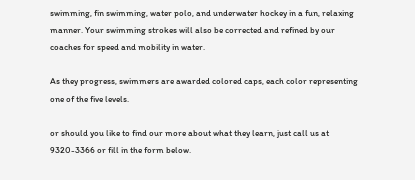swimming, fin swimming, water polo, and underwater hockey in a fun, relaxing manner. Your swimming strokes will also be corrected and refined by our coaches for speed and mobility in water.

As they progress, swimmers are awarded colored caps, each color representing one of the five levels.

or should you like to find our more about what they learn, just call us at 9320-3366 or fill in the form below.